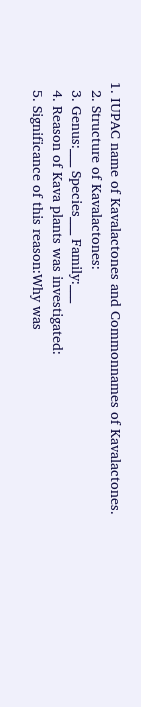1. IUPAC name of Kavalactones and Commonnames of Kavalactones.
  2. Structure of Kavalactones:
  3. Genus:___ Species___ Family:___
  4. Reason of Kava plants was investigated:
  5. Significance of this reason:Why was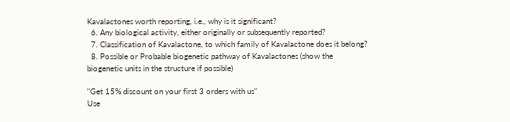Kavalactones worth reporting, i.e., why is it significant?
  6. Any biological activity, either originally or subsequently reported?
  7. Classification of Kavalactone, to which family of Kavalactone does it belong?
  8. Possible or Probable biogenetic pathway of Kavalactones (show the biogenetic units in the structure if possible)

"Get 15% discount on your first 3 orders with us"
Use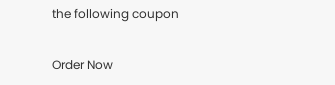the following coupon

Order Now